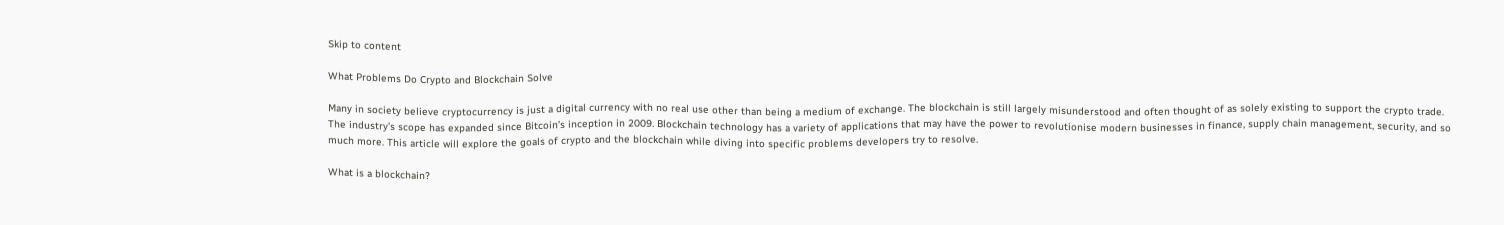Skip to content

What Problems Do Crypto and Blockchain Solve

Many in society believe cryptocurrency is just a digital currency with no real use other than being a medium of exchange. The blockchain is still largely misunderstood and often thought of as solely existing to support the crypto trade. The industry’s scope has expanded since Bitcoin’s inception in 2009. Blockchain technology has a variety of applications that may have the power to revolutionise modern businesses in finance, supply chain management, security, and so much more. This article will explore the goals of crypto and the blockchain while diving into specific problems developers try to resolve.

What is a blockchain?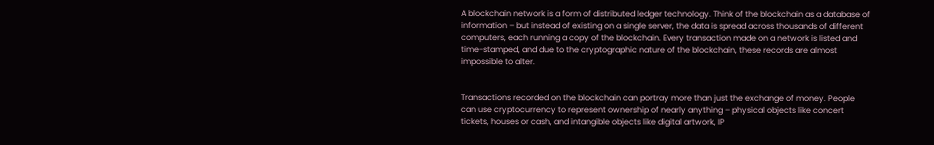A blockchain network is a form of distributed ledger technology. Think of the blockchain as a database of information – but instead of existing on a single server, the data is spread across thousands of different computers, each running a copy of the blockchain. Every transaction made on a network is listed and time-stamped, and due to the cryptographic nature of the blockchain, these records are almost impossible to alter.


Transactions recorded on the blockchain can portray more than just the exchange of money. People can use cryptocurrency to represent ownership of nearly anything – physical objects like concert tickets, houses or cash, and intangible objects like digital artwork, IP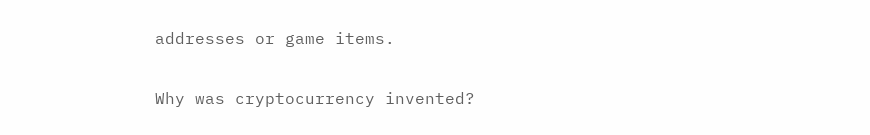addresses or game items.

Why was cryptocurrency invented?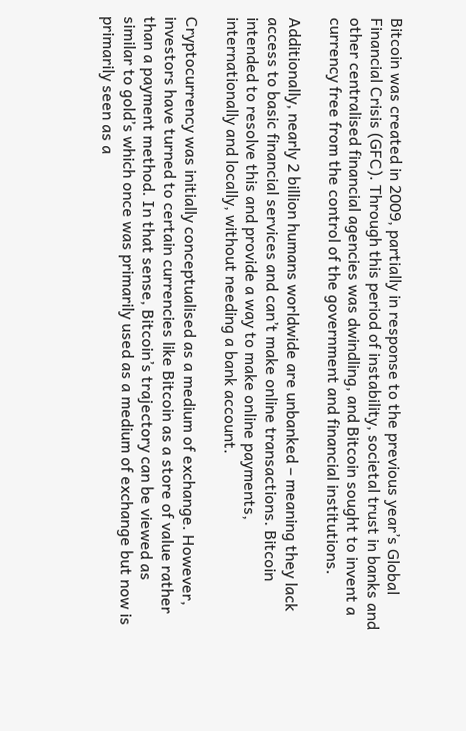Bitcoin was created in 2009, partially in response to the previous year’s Global Financial Crisis (GFC). Through this period of instability, societal trust in banks and other centralised financial agencies was dwindling, and Bitcoin sought to invent a currency free from the control of the government and financial institutions.

Additionally, nearly 2 billion humans worldwide are unbanked – meaning they lack access to basic financial services and can’t make online transactions. Bitcoin intended to resolve this and provide a way to make online payments, internationally and locally, without needing a bank account.

Cryptocurrency was initially conceptualised as a medium of exchange. However, investors have turned to certain currencies like Bitcoin as a store of value rather than a payment method. In that sense, Bitcoin’s trajectory can be viewed as similar to gold’s which once was primarily used as a medium of exchange but now is primarily seen as a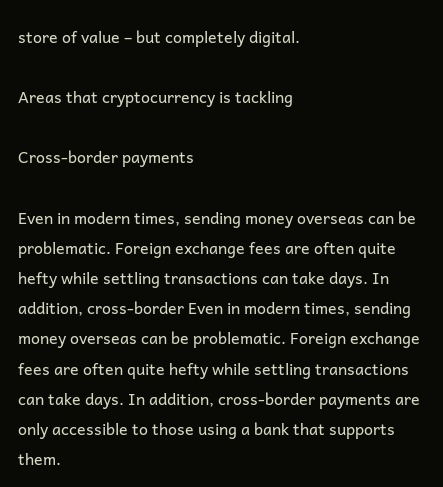store of value – but completely digital.

Areas that cryptocurrency is tackling

Cross-border payments

Even in modern times, sending money overseas can be problematic. Foreign exchange fees are often quite hefty while settling transactions can take days. In addition, cross-border Even in modern times, sending money overseas can be problematic. Foreign exchange fees are often quite hefty while settling transactions can take days. In addition, cross-border payments are only accessible to those using a bank that supports them.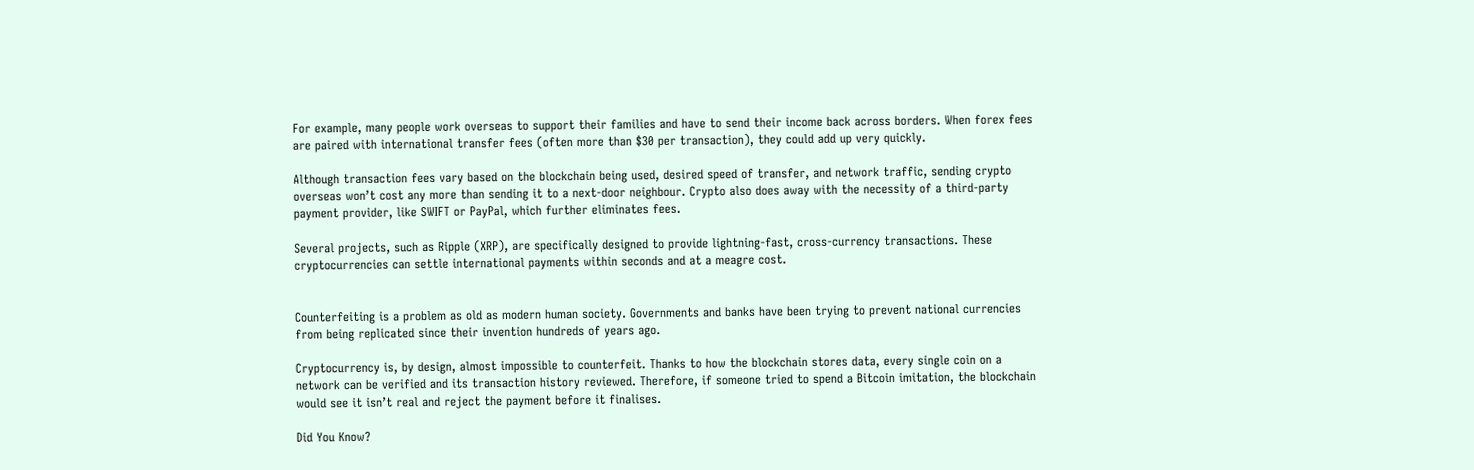For example, many people work overseas to support their families and have to send their income back across borders. When forex fees are paired with international transfer fees (often more than $30 per transaction), they could add up very quickly.

Although transaction fees vary based on the blockchain being used, desired speed of transfer, and network traffic, sending crypto overseas won’t cost any more than sending it to a next-door neighbour. Crypto also does away with the necessity of a third-party payment provider, like SWIFT or PayPal, which further eliminates fees.

Several projects, such as Ripple (XRP), are specifically designed to provide lightning-fast, cross-currency transactions. These cryptocurrencies can settle international payments within seconds and at a meagre cost.


Counterfeiting is a problem as old as modern human society. Governments and banks have been trying to prevent national currencies from being replicated since their invention hundreds of years ago.

Cryptocurrency is, by design, almost impossible to counterfeit. Thanks to how the blockchain stores data, every single coin on a network can be verified and its transaction history reviewed. Therefore, if someone tried to spend a Bitcoin imitation, the blockchain would see it isn’t real and reject the payment before it finalises.

Did You Know?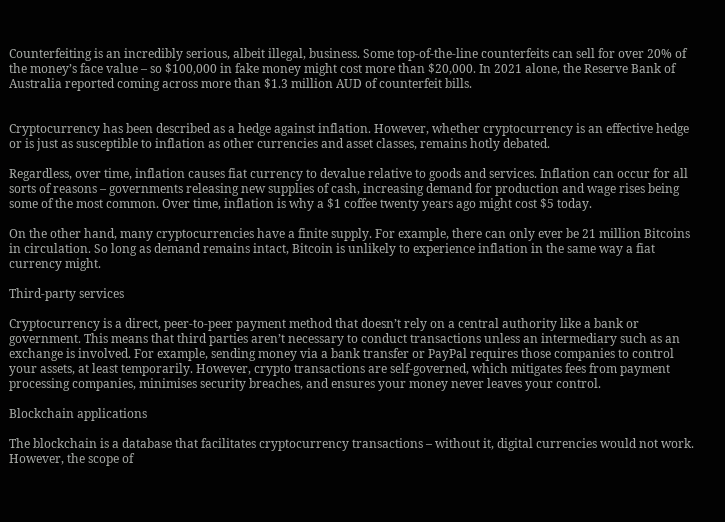Counterfeiting is an incredibly serious, albeit illegal, business. Some top-of-the-line counterfeits can sell for over 20% of the money’s face value – so $100,000 in fake money might cost more than $20,000. In 2021 alone, the Reserve Bank of Australia reported coming across more than $1.3 million AUD of counterfeit bills.


Cryptocurrency has been described as a hedge against inflation. However, whether cryptocurrency is an effective hedge or is just as susceptible to inflation as other currencies and asset classes, remains hotly debated.

Regardless, over time, inflation causes fiat currency to devalue relative to goods and services. Inflation can occur for all sorts of reasons – governments releasing new supplies of cash, increasing demand for production and wage rises being some of the most common. Over time, inflation is why a $1 coffee twenty years ago might cost $5 today.

On the other hand, many cryptocurrencies have a finite supply. For example, there can only ever be 21 million Bitcoins in circulation. So long as demand remains intact, Bitcoin is unlikely to experience inflation in the same way a fiat currency might.

Third-party services

Cryptocurrency is a direct, peer-to-peer payment method that doesn’t rely on a central authority like a bank or government. This means that third parties aren’t necessary to conduct transactions unless an intermediary such as an exchange is involved. For example, sending money via a bank transfer or PayPal requires those companies to control your assets, at least temporarily. However, crypto transactions are self-governed, which mitigates fees from payment processing companies, minimises security breaches, and ensures your money never leaves your control.

Blockchain applications

The blockchain is a database that facilitates cryptocurrency transactions – without it, digital currencies would not work. However, the scope of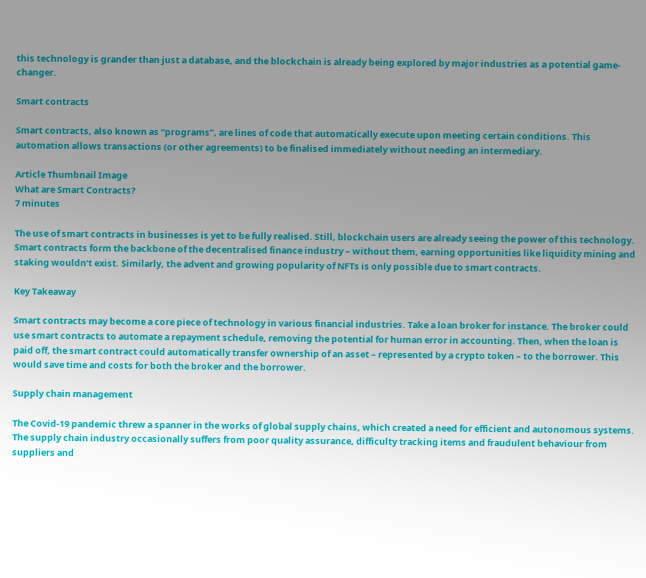this technology is grander than just a database, and the blockchain is already being explored by major industries as a potential game-changer.

Smart contracts

Smart contracts, also known as “programs”, are lines of code that automatically execute upon meeting certain conditions. This automation allows transactions (or other agreements) to be finalised immediately without needing an intermediary.

Article Thumbnail Image
What are Smart Contracts?
7 minutes

The use of smart contracts in businesses is yet to be fully realised. Still, blockchain users are already seeing the power of this technology. Smart contracts form the backbone of the decentralised finance industry – without them, earning opportunities like liquidity mining and staking wouldn’t exist. Similarly, the advent and growing popularity of NFTs is only possible due to smart contracts.

Key Takeaway

Smart contracts may become a core piece of technology in various financial industries. Take a loan broker for instance. The broker could use smart contracts to automate a repayment schedule, removing the potential for human error in accounting. Then, when the loan is paid off, the smart contract could automatically transfer ownership of an asset – represented by a crypto token – to the borrower. This would save time and costs for both the broker and the borrower.

Supply chain management

The Covid-19 pandemic threw a spanner in the works of global supply chains, which created a need for efficient and autonomous systems. The supply chain industry occasionally suffers from poor quality assurance, difficulty tracking items and fraudulent behaviour from suppliers and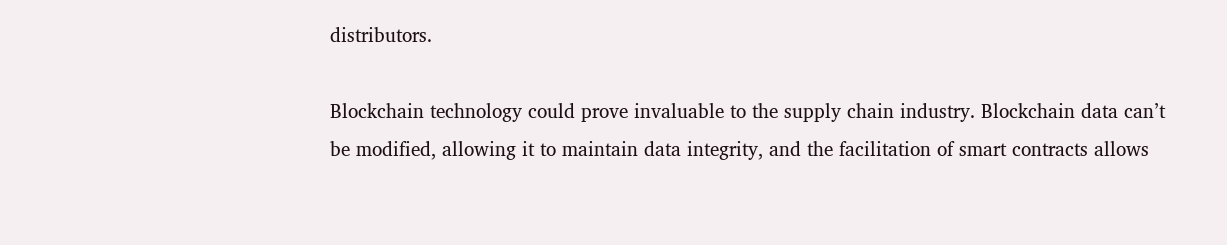distributors.

Blockchain technology could prove invaluable to the supply chain industry. Blockchain data can’t be modified, allowing it to maintain data integrity, and the facilitation of smart contracts allows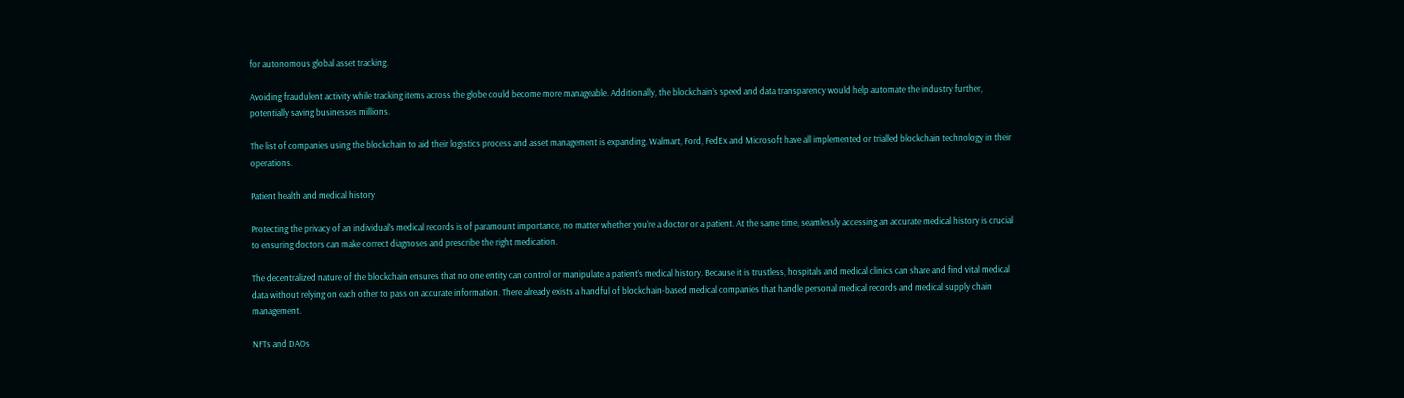for autonomous global asset tracking.

Avoiding fraudulent activity while tracking items across the globe could become more manageable. Additionally, the blockchain’s speed and data transparency would help automate the industry further, potentially saving businesses millions.

The list of companies using the blockchain to aid their logistics process and asset management is expanding. Walmart, Ford, FedEx and Microsoft have all implemented or trialled blockchain technology in their operations.

Patient health and medical history

Protecting the privacy of an individual’s medical records is of paramount importance, no matter whether you’re a doctor or a patient. At the same time, seamlessly accessing an accurate medical history is crucial to ensuring doctors can make correct diagnoses and prescribe the right medication.

The decentralized nature of the blockchain ensures that no one entity can control or manipulate a patient’s medical history. Because it is trustless, hospitals and medical clinics can share and find vital medical data without relying on each other to pass on accurate information. There already exists a handful of blockchain-based medical companies that handle personal medical records and medical supply chain management.

NFTs and DAOs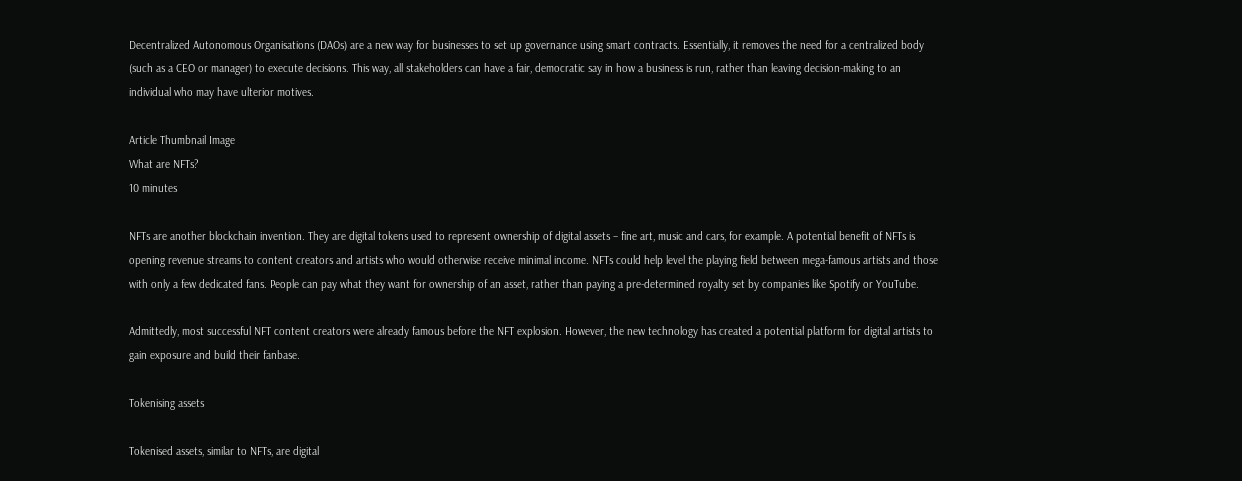Decentralized Autonomous Organisations (DAOs) are a new way for businesses to set up governance using smart contracts. Essentially, it removes the need for a centralized body (such as a CEO or manager) to execute decisions. This way, all stakeholders can have a fair, democratic say in how a business is run, rather than leaving decision-making to an individual who may have ulterior motives.

Article Thumbnail Image
What are NFTs?
10 minutes

NFTs are another blockchain invention. They are digital tokens used to represent ownership of digital assets – fine art, music and cars, for example. A potential benefit of NFTs is opening revenue streams to content creators and artists who would otherwise receive minimal income. NFTs could help level the playing field between mega-famous artists and those with only a few dedicated fans. People can pay what they want for ownership of an asset, rather than paying a pre-determined royalty set by companies like Spotify or YouTube.

Admittedly, most successful NFT content creators were already famous before the NFT explosion. However, the new technology has created a potential platform for digital artists to gain exposure and build their fanbase.

Tokenising assets

Tokenised assets, similar to NFTs, are digital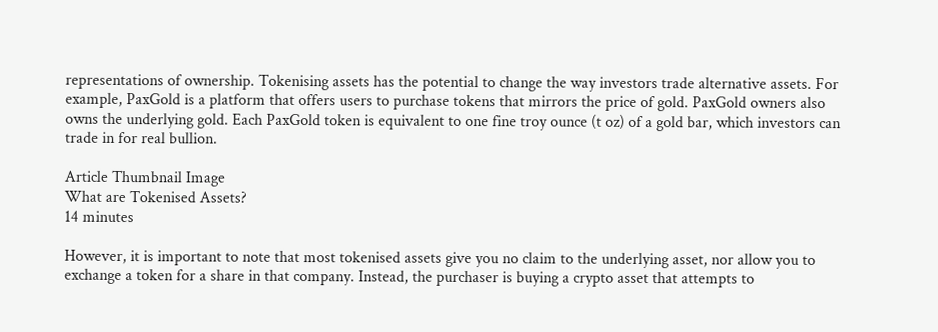representations of ownership. Tokenising assets has the potential to change the way investors trade alternative assets. For example, PaxGold is a platform that offers users to purchase tokens that mirrors the price of gold. PaxGold owners also owns the underlying gold. Each PaxGold token is equivalent to one fine troy ounce (t oz) of a gold bar, which investors can trade in for real bullion.

Article Thumbnail Image
What are Tokenised Assets?
14 minutes

However, it is important to note that most tokenised assets give you no claim to the underlying asset, nor allow you to exchange a token for a share in that company. Instead, the purchaser is buying a crypto asset that attempts to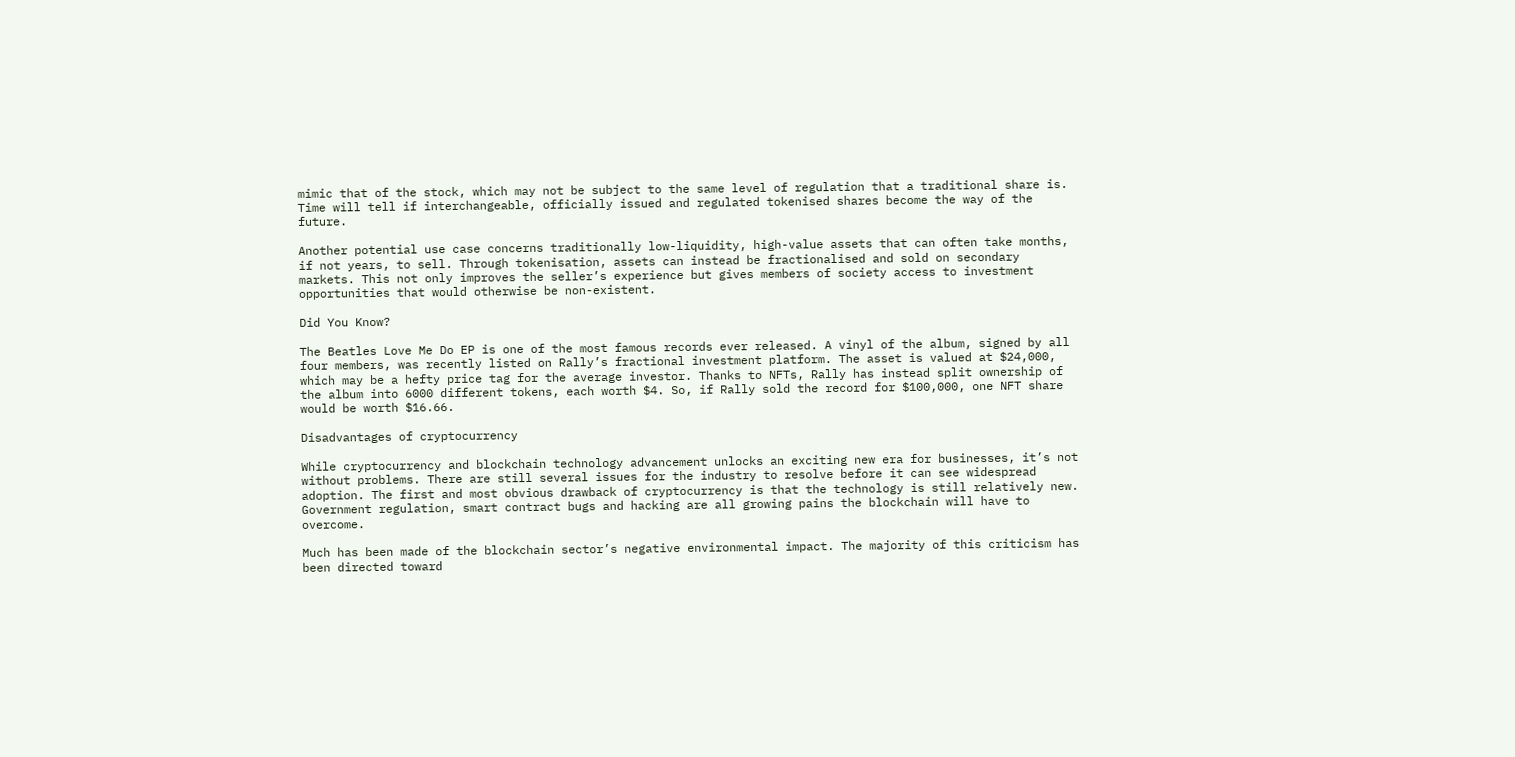mimic that of the stock, which may not be subject to the same level of regulation that a traditional share is. Time will tell if interchangeable, officially issued and regulated tokenised shares become the way of the future.

Another potential use case concerns traditionally low-liquidity, high-value assets that can often take months, if not years, to sell. Through tokenisation, assets can instead be fractionalised and sold on secondary markets. This not only improves the seller’s experience but gives members of society access to investment opportunities that would otherwise be non-existent.

Did You Know?

The Beatles Love Me Do EP is one of the most famous records ever released. A vinyl of the album, signed by all four members, was recently listed on Rally’s fractional investment platform. The asset is valued at $24,000, which may be a hefty price tag for the average investor. Thanks to NFTs, Rally has instead split ownership of the album into 6000 different tokens, each worth $4. So, if Rally sold the record for $100,000, one NFT share would be worth $16.66.

Disadvantages of cryptocurrency

While cryptocurrency and blockchain technology advancement unlocks an exciting new era for businesses, it’s not without problems. There are still several issues for the industry to resolve before it can see widespread adoption. The first and most obvious drawback of cryptocurrency is that the technology is still relatively new. Government regulation, smart contract bugs and hacking are all growing pains the blockchain will have to overcome.

Much has been made of the blockchain sector’s negative environmental impact. The majority of this criticism has been directed toward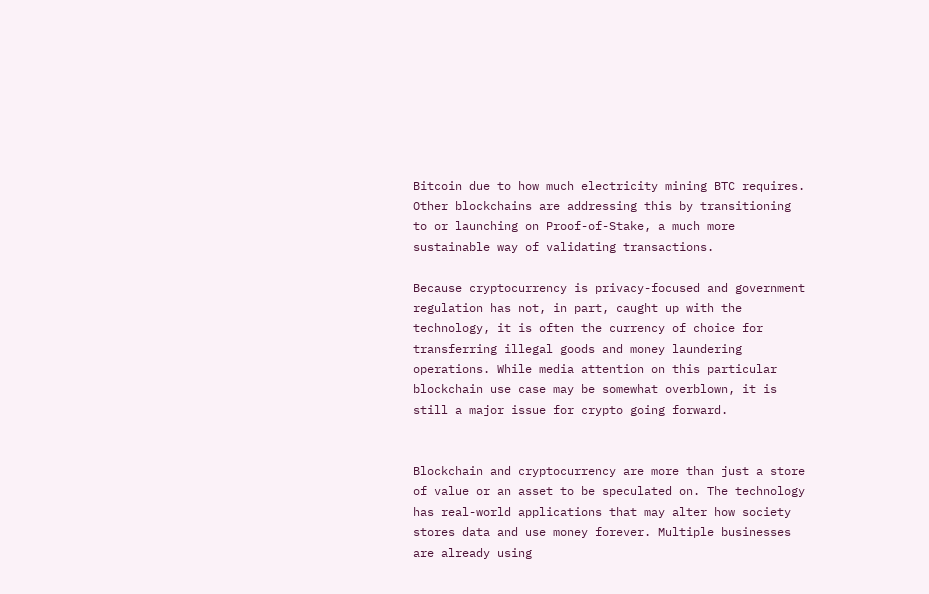Bitcoin due to how much electricity mining BTC requires. Other blockchains are addressing this by transitioning to or launching on Proof-of-Stake, a much more sustainable way of validating transactions.

Because cryptocurrency is privacy-focused and government regulation has not, in part, caught up with the technology, it is often the currency of choice for transferring illegal goods and money laundering operations. While media attention on this particular blockchain use case may be somewhat overblown, it is still a major issue for crypto going forward.


Blockchain and cryptocurrency are more than just a store of value or an asset to be speculated on. The technology has real-world applications that may alter how society stores data and use money forever. Multiple businesses are already using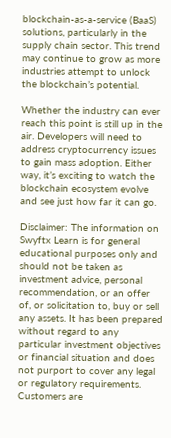blockchain-as-a-service (BaaS) solutions, particularly in the supply chain sector. This trend may continue to grow as more industries attempt to unlock the blockchain’s potential.

Whether the industry can ever reach this point is still up in the air. Developers will need to address cryptocurrency issues to gain mass adoption. Either way, it’s exciting to watch the blockchain ecosystem evolve and see just how far it can go.

Disclaimer: The information on Swyftx Learn is for general educational purposes only and should not be taken as investment advice, personal recommendation, or an offer of, or solicitation to, buy or sell any assets. It has been prepared without regard to any particular investment objectives or financial situation and does not purport to cover any legal or regulatory requirements. Customers are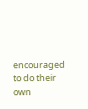encouraged to do their own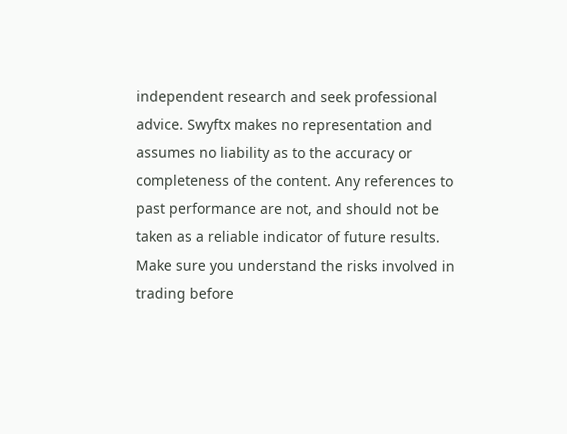independent research and seek professional advice. Swyftx makes no representation and assumes no liability as to the accuracy or completeness of the content. Any references to past performance are not, and should not be taken as a reliable indicator of future results. Make sure you understand the risks involved in trading before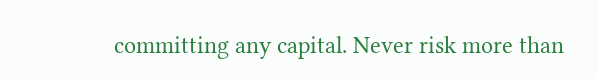committing any capital. Never risk more than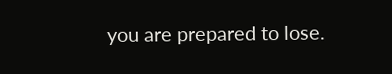you are prepared to lose.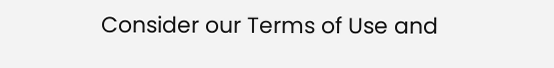Consider our Terms of Use and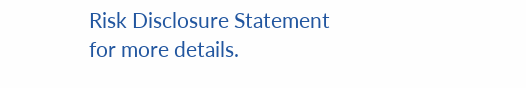Risk Disclosure Statement for more details.